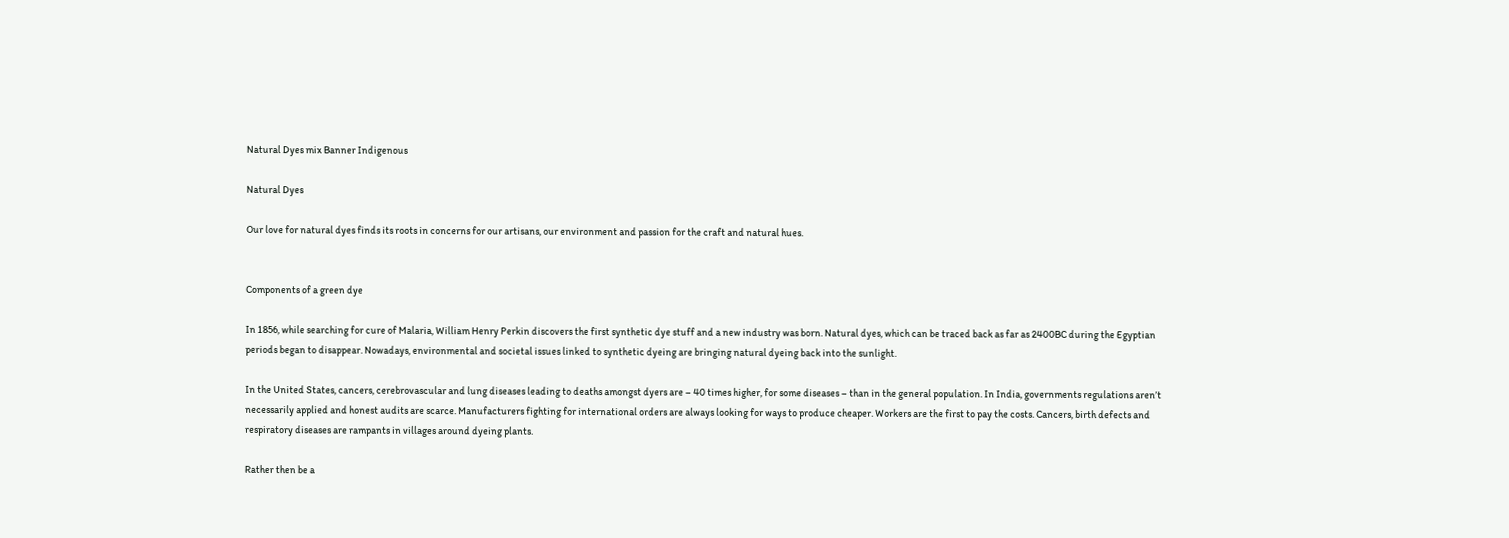Natural Dyes mix Banner Indigenous

Natural Dyes

Our love for natural dyes finds its roots in concerns for our artisans, our environment and passion for the craft and natural hues.


Components of a green dye

In 1856, while searching for cure of Malaria, William Henry Perkin discovers the first synthetic dye stuff and a new industry was born. Natural dyes, which can be traced back as far as 2400BC during the Egyptian periods began to disappear. Nowadays, environmental and societal issues linked to synthetic dyeing are bringing natural dyeing back into the sunlight.

In the United States, cancers, cerebrovascular and lung diseases leading to deaths amongst dyers are – 40 times higher, for some diseases – than in the general population. In India, governments regulations aren’t necessarily applied and honest audits are scarce. Manufacturers fighting for international orders are always looking for ways to produce cheaper. Workers are the first to pay the costs. Cancers, birth defects and respiratory diseases are rampants in villages around dyeing plants.

Rather then be a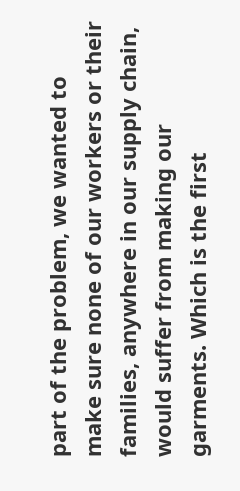part of the problem, we wanted to make sure none of our workers or their families, anywhere in our supply chain, would suffer from making our garments. Which is the first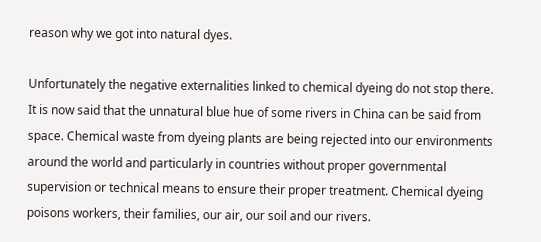reason why we got into natural dyes.

Unfortunately the negative externalities linked to chemical dyeing do not stop there. It is now said that the unnatural blue hue of some rivers in China can be said from space. Chemical waste from dyeing plants are being rejected into our environments around the world and particularly in countries without proper governmental supervision or technical means to ensure their proper treatment. Chemical dyeing poisons workers, their families, our air, our soil and our rivers.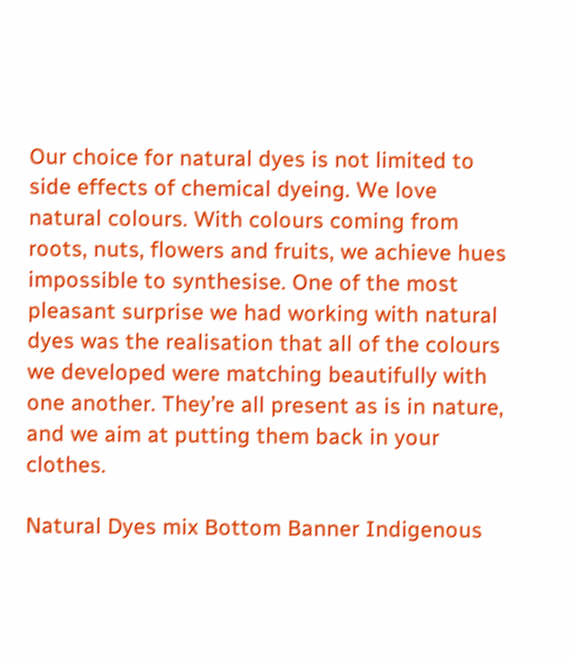Our choice for natural dyes is not limited to side effects of chemical dyeing. We love natural colours. With colours coming from roots, nuts, flowers and fruits, we achieve hues impossible to synthesise. One of the most pleasant surprise we had working with natural dyes was the realisation that all of the colours we developed were matching beautifully with one another. They’re all present as is in nature, and we aim at putting them back in your clothes.

Natural Dyes mix Bottom Banner Indigenous